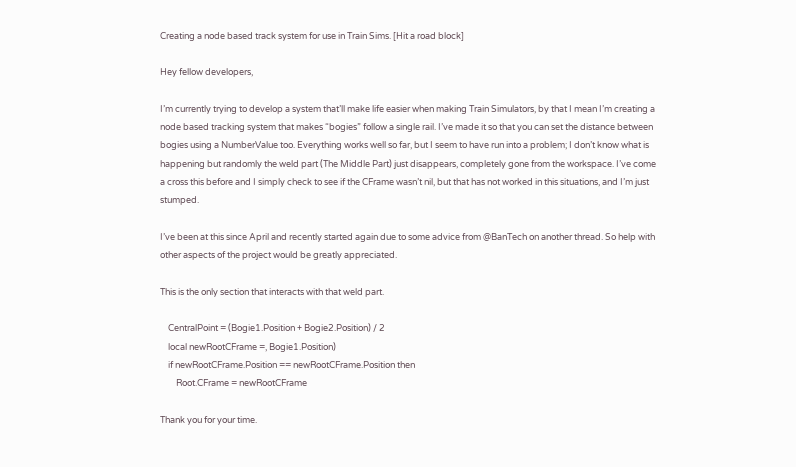Creating a node based track system for use in Train Sims. [Hit a road block]

Hey fellow developers,

I’m currently trying to develop a system that’ll make life easier when making Train Simulators, by that I mean I’m creating a node based tracking system that makes “bogies” follow a single rail. I’ve made it so that you can set the distance between bogies using a NumberValue too. Everything works well so far, but I seem to have run into a problem; I don’t know what is happening but randomly the weld part (The Middle Part) just disappears, completely gone from the workspace. I’ve come a cross this before and I simply check to see if the CFrame wasn’t nil, but that has not worked in this situations, and I’m just stumped.

I’ve been at this since April and recently started again due to some advice from @BanTech on another thread. So help with other aspects of the project would be greatly appreciated.

This is the only section that interacts with that weld part.

    CentralPoint = (Bogie1.Position + Bogie2.Position) / 2
    local newRootCFrame =, Bogie1.Position)
    if newRootCFrame.Position == newRootCFrame.Position then
        Root.CFrame = newRootCFrame

Thank you for your time.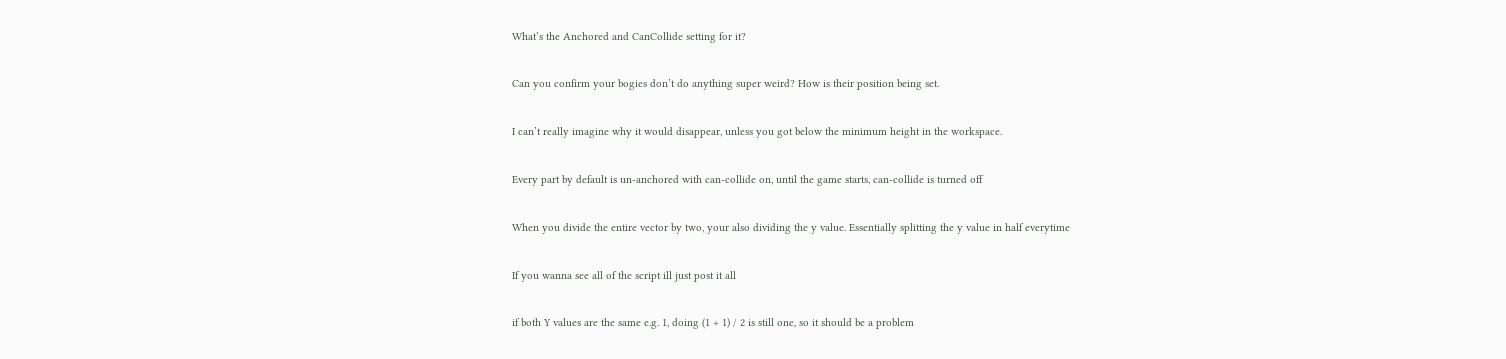What’s the Anchored and CanCollide setting for it?

Can you confirm your bogies don’t do anything super weird? How is their position being set.

I can’t really imagine why it would disappear, unless you got below the minimum height in the workspace.

Every part by default is un-anchored with can-collide on, until the game starts, can-collide is turned off

When you divide the entire vector by two, your also dividing the y value. Essentially splitting the y value in half everytime

If you wanna see all of the script ill just post it all

if both Y values are the same e.g. 1, doing (1 + 1) / 2 is still one, so it should be a problem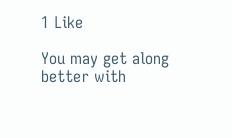1 Like

You may get along better with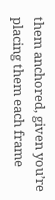them anchored, given you’re placing them each frame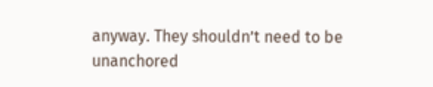anyway. They shouldn’t need to be unanchored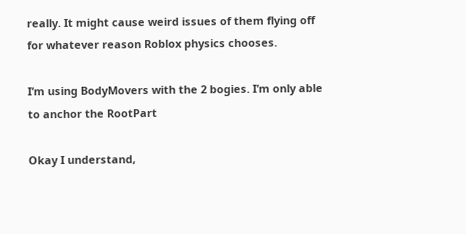really. It might cause weird issues of them flying off for whatever reason Roblox physics chooses.

I’m using BodyMovers with the 2 bogies. I’m only able to anchor the RootPart

Okay I understand,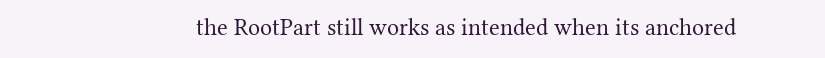the RootPart still works as intended when its anchored